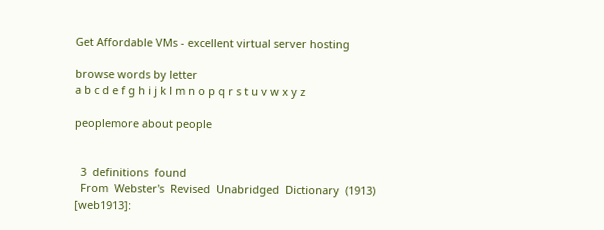Get Affordable VMs - excellent virtual server hosting

browse words by letter
a b c d e f g h i j k l m n o p q r s t u v w x y z

peoplemore about people


  3  definitions  found
  From  Webster's  Revised  Unabridged  Dictionary  (1913)  [web1913]: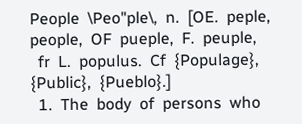People  \Peo"ple\,  n.  [OE.  peple,  people,  OF  pueple,  F.  peuple,
  fr  L.  populus.  Cf  {Populage},  {Public},  {Pueblo}.]
  1.  The  body  of  persons  who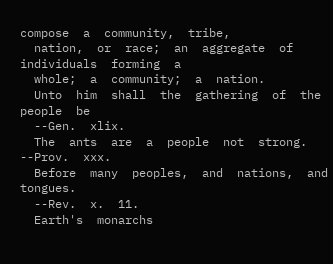compose  a  community,  tribe,
  nation,  or  race;  an  aggregate  of  individuals  forming  a
  whole;  a  community;  a  nation.
  Unto  him  shall  the  gathering  of  the  people  be
  --Gen.  xlix.
  The  ants  are  a  people  not  strong.  --Prov.  xxx.
  Before  many  peoples,  and  nations,  and  tongues.
  --Rev.  x.  11.
  Earth's  monarchs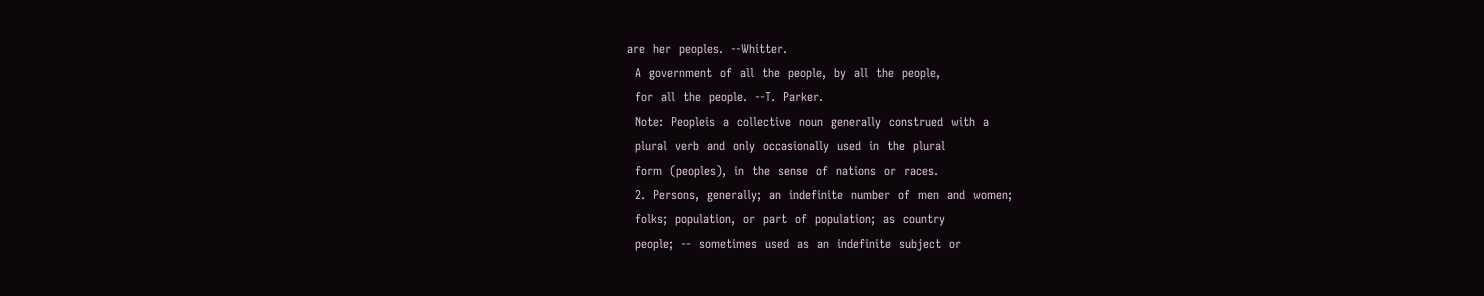are  her  peoples.  --Whitter.
  A  government  of  all  the  people,  by  all  the  people,
  for  all  the  people.  --T.  Parker.
  Note:  Peopleis  a  collective  noun  generally  construed  with  a
  plural  verb  and  only  occasionally  used  in  the  plural
  form  (peoples),  in  the  sense  of  nations  or  races.
  2.  Persons,  generally;  an  indefinite  number  of  men  and  women;
  folks;  population,  or  part  of  population;  as  country
  people;  --  sometimes  used  as  an  indefinite  subject  or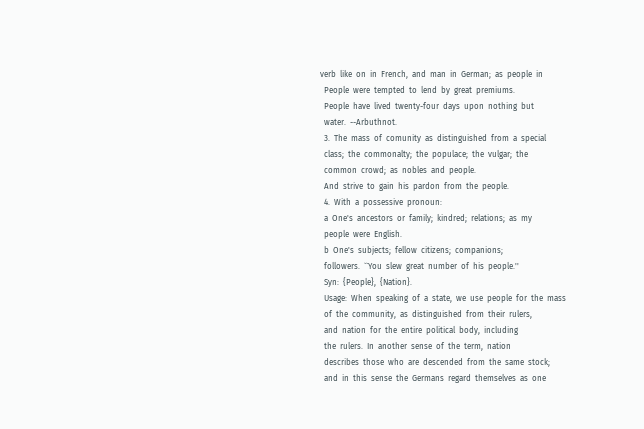verb  like  on  in  French,  and  man  in  German;  as  people  in
  People  were  tempted  to  lend  by  great  premiums.
  People  have  lived  twenty-four  days  upon  nothing  but
  water.  --Arbuthnot.
  3.  The  mass  of  comunity  as  distinguished  from  a  special
  class;  the  commonalty;  the  populace;  the  vulgar;  the
  common  crowd;  as  nobles  and  people.
  And  strive  to  gain  his  pardon  from  the  people.
  4.  With  a  possessive  pronoun:
  a  One's  ancestors  or  family;  kindred;  relations;  as  my
  people  were  English.
  b  One's  subjects;  fellow  citizens;  companions;
  followers.  ``You  slew  great  number  of  his  people.''
  Syn:  {People},  {Nation}.
  Usage:  When  speaking  of  a  state,  we  use  people  for  the  mass
  of  the  community,  as  distinguished  from  their  rulers,
  and  nation  for  the  entire  political  body,  including
  the  rulers.  In  another  sense  of  the  term,  nation
  describes  those  who  are  descended  from  the  same  stock;
  and  in  this  sense  the  Germans  regard  themselves  as  one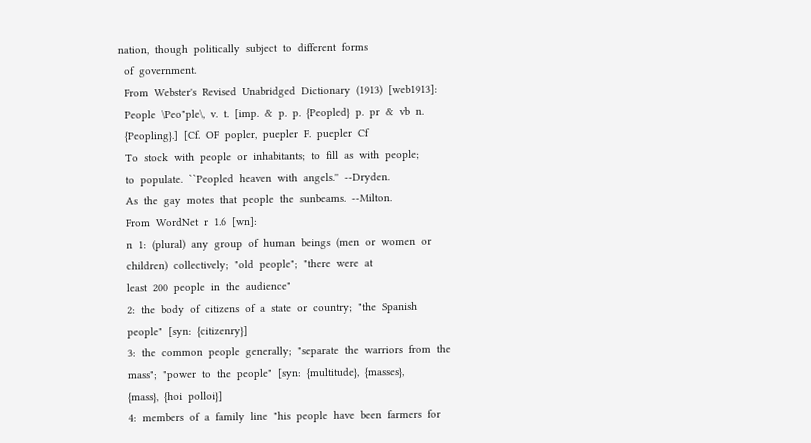nation,  though  politically  subject  to  different  forms
  of  government.
  From  Webster's  Revised  Unabridged  Dictionary  (1913)  [web1913]:
  People  \Peo"ple\,  v.  t.  [imp.  &  p.  p.  {Peopled}  p.  pr  &  vb  n.
  {Peopling}.]  [Cf.  OF  popler,  puepler  F.  puepler  Cf
  To  stock  with  people  or  inhabitants;  to  fill  as  with  people;
  to  populate.  ``Peopled  heaven  with  angels.''  --Dryden.
  As  the  gay  motes  that  people  the  sunbeams.  --Milton.
  From  WordNet  r  1.6  [wn]:
  n  1:  (plural)  any  group  of  human  beings  (men  or  women  or
  children)  collectively;  "old  people";  "there  were  at
  least  200  people  in  the  audience"
  2:  the  body  of  citizens  of  a  state  or  country;  "the  Spanish
  people"  [syn:  {citizenry}]
  3:  the  common  people  generally;  "separate  the  warriors  from  the
  mass";  "power  to  the  people"  [syn:  {multitude},  {masses},
  {mass},  {hoi  polloi}]
  4:  members  of  a  family  line  "his  people  have  been  farmers  for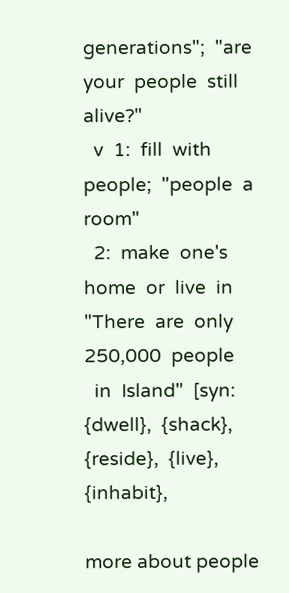generations";  "are  your  people  still  alive?"
  v  1:  fill  with  people;  "people  a  room"
  2:  make  one's  home  or  live  in  "There  are  only  250,000  people
  in  Island"  [syn:  {dwell},  {shack},  {reside},  {live},  {inhabit},

more about people